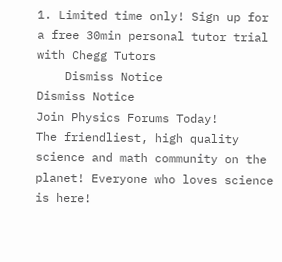1. Limited time only! Sign up for a free 30min personal tutor trial with Chegg Tutors
    Dismiss Notice
Dismiss Notice
Join Physics Forums Today!
The friendliest, high quality science and math community on the planet! Everyone who loves science is here!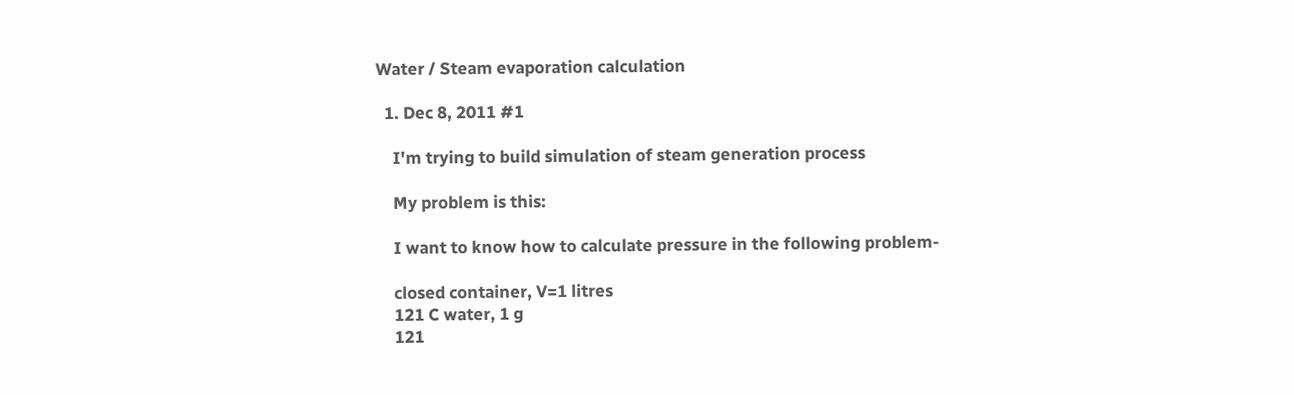Water / Steam evaporation calculation

  1. Dec 8, 2011 #1

    I'm trying to build simulation of steam generation process

    My problem is this:

    I want to know how to calculate pressure in the following problem-

    closed container, V=1 litres
    121 C water, 1 g
    121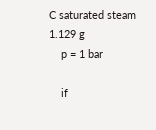C saturated steam 1.129 g
    p = 1 bar

    if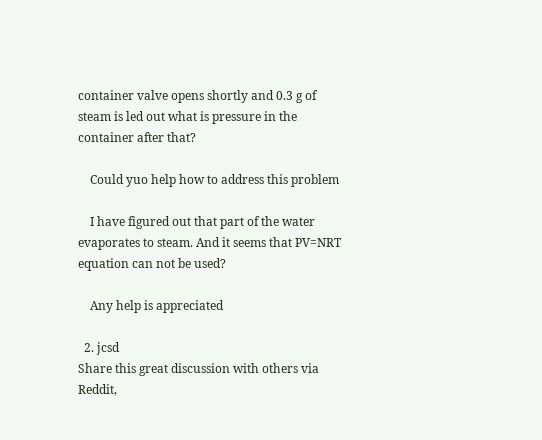container valve opens shortly and 0.3 g of steam is led out what is pressure in the container after that?

    Could yuo help how to address this problem

    I have figured out that part of the water evaporates to steam. And it seems that PV=NRT equation can not be used?

    Any help is appreciated

  2. jcsd
Share this great discussion with others via Reddit,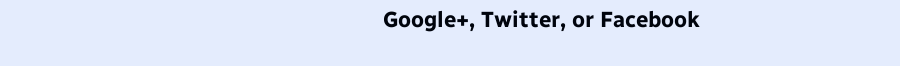Google+, Twitter, or Facebook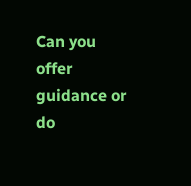Can you offer guidance or do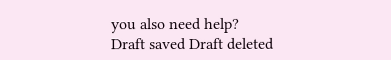you also need help?
Draft saved Draft deleted